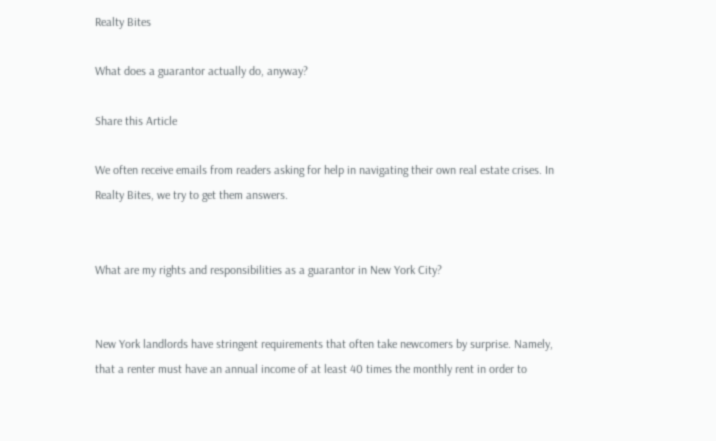Realty Bites

What does a guarantor actually do, anyway?

Share this Article

We often receive emails from readers asking for help in navigating their own real estate crises. In Realty Bites, we try to get them answers.


What are my rights and responsibilities as a guarantor in New York City?


New York landlords have stringent requirements that often take newcomers by surprise. Namely, that a renter must have an annual income of at least 40 times the monthly rent in order to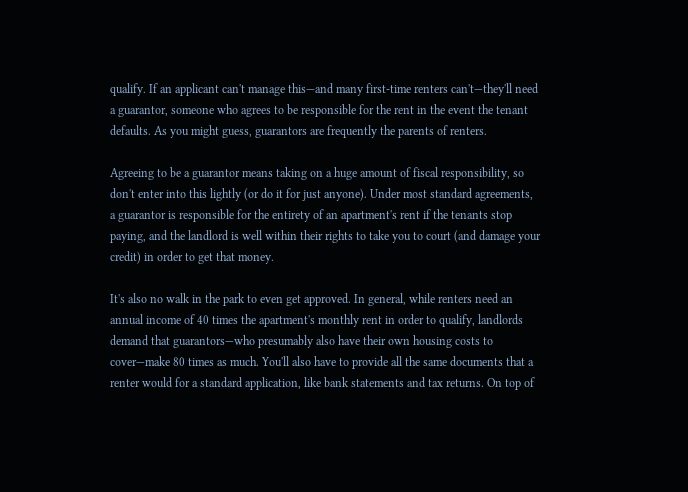qualify. If an applicant can't manage this—and many first-time renters can't—they'll need a guarantor, someone who agrees to be responsible for the rent in the event the tenant defaults. As you might guess, guarantors are frequently the parents of renters.

Agreeing to be a guarantor means taking on a huge amount of fiscal responsibility, so don't enter into this lightly (or do it for just anyone). Under most standard agreements, a guarantor is responsible for the entirety of an apartment's rent if the tenants stop paying, and the landlord is well within their rights to take you to court (and damage your credit) in order to get that money.

It's also no walk in the park to even get approved. In general, while renters need an annual income of 40 times the apartment's monthly rent in order to qualify, landlords demand that guarantors—who presumably also have their own housing costs to cover—make 80 times as much. You'll also have to provide all the same documents that a renter would for a standard application, like bank statements and tax returns. On top of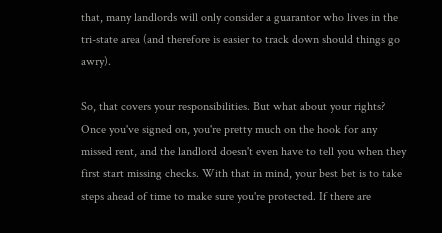that, many landlords will only consider a guarantor who lives in the tri-state area (and therefore is easier to track down should things go awry).

So, that covers your responsibilities. But what about your rights? Once you've signed on, you're pretty much on the hook for any missed rent, and the landlord doesn't even have to tell you when they first start missing checks. With that in mind, your best bet is to take steps ahead of time to make sure you're protected. If there are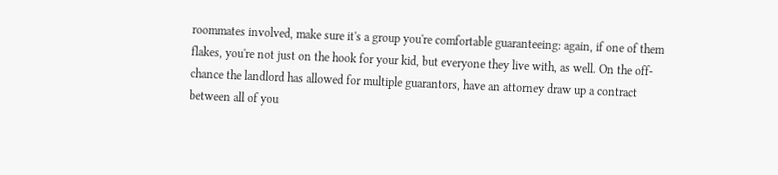roommates involved, make sure it's a group you're comfortable guaranteeing: again, if one of them flakes, you're not just on the hook for your kid, but everyone they live with, as well. On the off-chance the landlord has allowed for multiple guarantors, have an attorney draw up a contract between all of you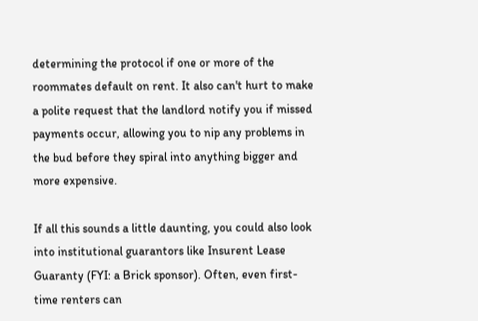determining the protocol if one or more of the roommates default on rent. It also can't hurt to make a polite request that the landlord notify you if missed payments occur, allowing you to nip any problems in the bud before they spiral into anything bigger and more expensive.

If all this sounds a little daunting, you could also look into institutional guarantors like Insurent Lease Guaranty (FYI: a Brick sponsor). Often, even first-time renters can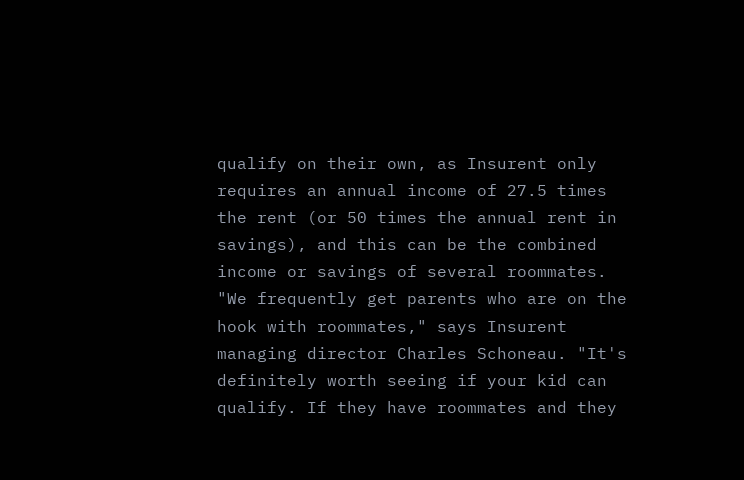qualify on their own, as Insurent only requires an annual income of 27.5 times the rent (or 50 times the annual rent in savings), and this can be the combined income or savings of several roommates. "We frequently get parents who are on the hook with roommates," says Insurent managing director Charles Schoneau. "It's definitely worth seeing if your kid can qualify. If they have roommates and they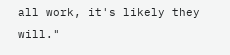all work, it's likely they will."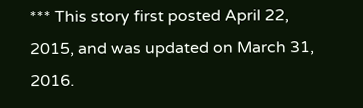*** This story first posted April 22, 2015, and was updated on March 31, 2016.